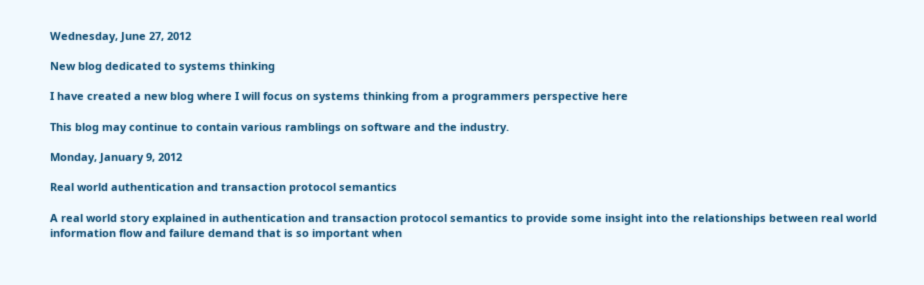Wednesday, June 27, 2012

New blog dedicated to systems thinking

I have created a new blog where I will focus on systems thinking from a programmers perspective here

This blog may continue to contain various ramblings on software and the industry.

Monday, January 9, 2012

Real world authentication and transaction protocol semantics

A real world story explained in authentication and transaction protocol semantics to provide some insight into the relationships between real world information flow and failure demand that is so important when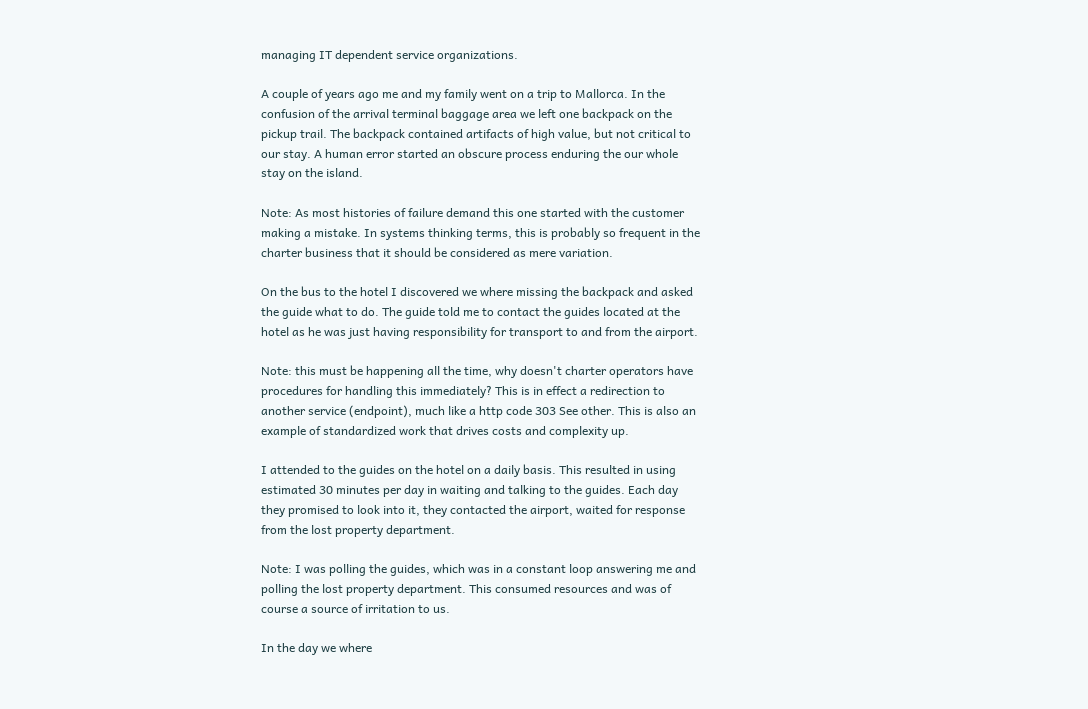managing IT dependent service organizations.

A couple of years ago me and my family went on a trip to Mallorca. In the confusion of the arrival terminal baggage area we left one backpack on the pickup trail. The backpack contained artifacts of high value, but not critical to our stay. A human error started an obscure process enduring the our whole stay on the island.

Note: As most histories of failure demand this one started with the customer making a mistake. In systems thinking terms, this is probably so frequent in the charter business that it should be considered as mere variation.

On the bus to the hotel I discovered we where missing the backpack and asked the guide what to do. The guide told me to contact the guides located at the hotel as he was just having responsibility for transport to and from the airport.

Note: this must be happening all the time, why doesn't charter operators have procedures for handling this immediately? This is in effect a redirection to another service (endpoint), much like a http code 303 See other. This is also an example of standardized work that drives costs and complexity up.

I attended to the guides on the hotel on a daily basis. This resulted in using estimated 30 minutes per day in waiting and talking to the guides. Each day they promised to look into it, they contacted the airport, waited for response from the lost property department.

Note: I was polling the guides, which was in a constant loop answering me and polling the lost property department. This consumed resources and was of course a source of irritation to us.

In the day we where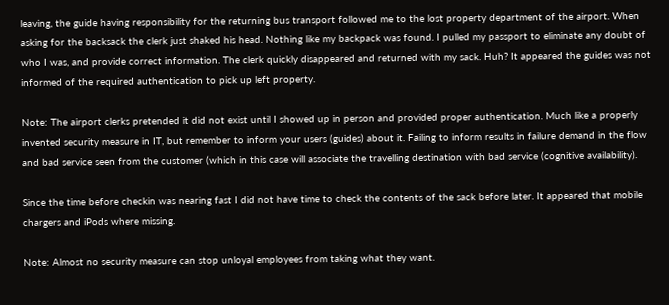leaving, the guide having responsibility for the returning bus transport followed me to the lost property department of the airport. When asking for the backsack the clerk just shaked his head. Nothing like my backpack was found. I pulled my passport to eliminate any doubt of who I was, and provide correct information. The clerk quickly disappeared and returned with my sack. Huh? It appeared the guides was not informed of the required authentication to pick up left property.

Note: The airport clerks pretended it did not exist until I showed up in person and provided proper authentication. Much like a properly invented security measure in IT, but remember to inform your users (guides) about it. Failing to inform results in failure demand in the flow and bad service seen from the customer (which in this case will associate the travelling destination with bad service (cognitive availability).

Since the time before checkin was nearing fast I did not have time to check the contents of the sack before later. It appeared that mobile chargers and iPods where missing.

Note: Almost no security measure can stop unloyal employees from taking what they want.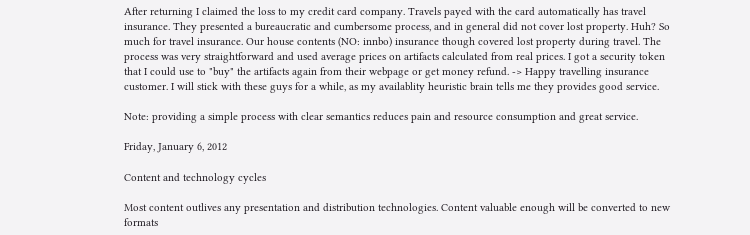After returning I claimed the loss to my credit card company. Travels payed with the card automatically has travel insurance. They presented a bureaucratic and cumbersome process, and in general did not cover lost property. Huh? So much for travel insurance. Our house contents (NO: innbo) insurance though covered lost property during travel. The process was very straightforward and used average prices on artifacts calculated from real prices. I got a security token that I could use to "buy" the artifacts again from their webpage or get money refund. -> Happy travelling insurance customer. I will stick with these guys for a while, as my availablity heuristic brain tells me they provides good service.

Note: providing a simple process with clear semantics reduces pain and resource consumption and great service.

Friday, January 6, 2012

Content and technology cycles

Most content outlives any presentation and distribution technologies. Content valuable enough will be converted to new formats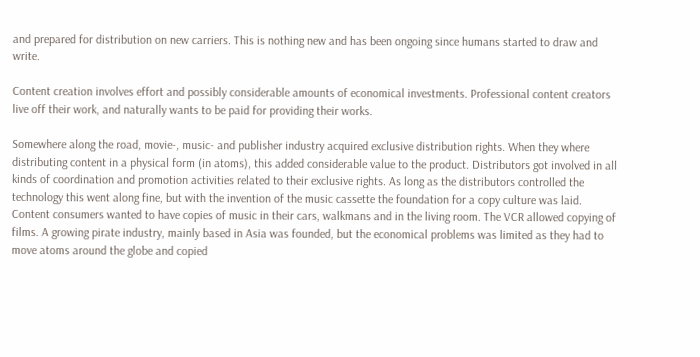and prepared for distribution on new carriers. This is nothing new and has been ongoing since humans started to draw and write.

Content creation involves effort and possibly considerable amounts of economical investments. Professional content creators live off their work, and naturally wants to be paid for providing their works.

Somewhere along the road, movie-, music- and publisher industry acquired exclusive distribution rights. When they where distributing content in a physical form (in atoms), this added considerable value to the product. Distributors got involved in all kinds of coordination and promotion activities related to their exclusive rights. As long as the distributors controlled the technology this went along fine, but with the invention of the music cassette the foundation for a copy culture was laid. Content consumers wanted to have copies of music in their cars, walkmans and in the living room. The VCR allowed copying of films. A growing pirate industry, mainly based in Asia was founded, but the economical problems was limited as they had to move atoms around the globe and copied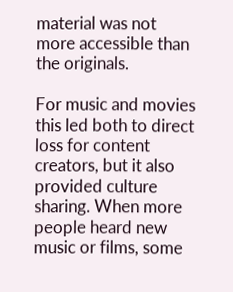material was not more accessible than the originals.

For music and movies this led both to direct loss for content creators, but it also provided culture sharing. When more people heard new music or films, some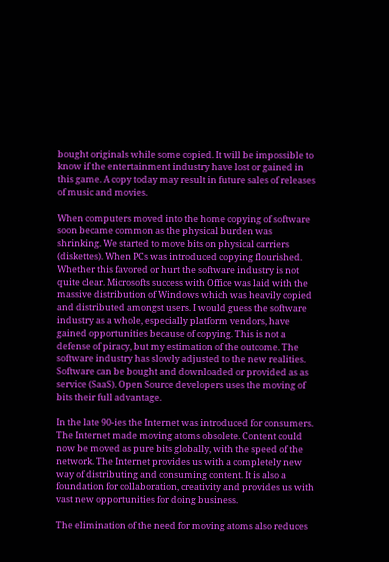bought originals while some copied. It will be impossible to know if the entertainment industry have lost or gained in this game. A copy today may result in future sales of releases of music and movies.

When computers moved into the home copying of software soon became common as the physical burden was shrinking. We started to move bits on physical carriers (diskettes). When PCs was introduced copying flourished. Whether this favored or hurt the software industry is not quite clear. Microsofts success with Office was laid with the massive distribution of Windows which was heavily copied and distributed amongst users. I would guess the software industry as a whole, especially platform vendors, have gained opportunities because of copying. This is not a defense of piracy, but my estimation of the outcome. The software industry has slowly adjusted to the new realities. Software can be bought and downloaded or provided as as service (SaaS). Open Source developers uses the moving of bits their full advantage.

In the late 90-ies the Internet was introduced for consumers. The Internet made moving atoms obsolete. Content could now be moved as pure bits globally, with the speed of the network. The Internet provides us with a completely new way of distributing and consuming content. It is also a foundation for collaboration, creativity and provides us with vast new opportunities for doing business.

The elimination of the need for moving atoms also reduces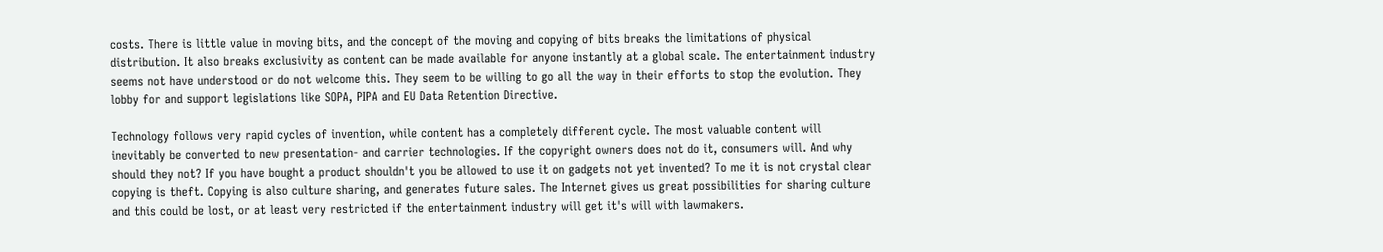costs. There is little value in moving bits, and the concept of the moving and copying of bits breaks the limitations of physical distribution. It also breaks exclusivity as content can be made available for anyone instantly at a global scale. The entertainment industry seems not have understood or do not welcome this. They seem to be willing to go all the way in their efforts to stop the evolution. They lobby for and support legislations like SOPA, PIPA and EU Data Retention Directive.

Technology follows very rapid cycles of invention, while content has a completely different cycle. The most valuable content will inevitably be converted to new presentation- and carrier technologies. If the copyright owners does not do it, consumers will. And why should they not? If you have bought a product shouldn't you be allowed to use it on gadgets not yet invented? To me it is not crystal clear copying is theft. Copying is also culture sharing, and generates future sales. The Internet gives us great possibilities for sharing culture and this could be lost, or at least very restricted if the entertainment industry will get it's will with lawmakers.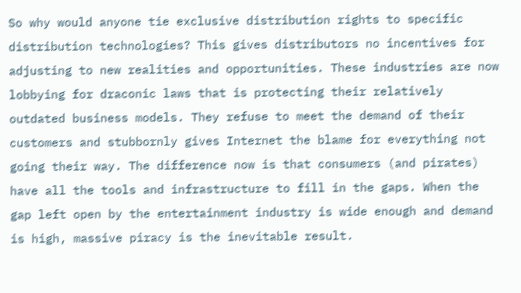So why would anyone tie exclusive distribution rights to specific distribution technologies? This gives distributors no incentives for adjusting to new realities and opportunities. These industries are now lobbying for draconic laws that is protecting their relatively outdated business models. They refuse to meet the demand of their customers and stubbornly gives Internet the blame for everything not going their way. The difference now is that consumers (and pirates) have all the tools and infrastructure to fill in the gaps. When the gap left open by the entertainment industry is wide enough and demand is high, massive piracy is the inevitable result.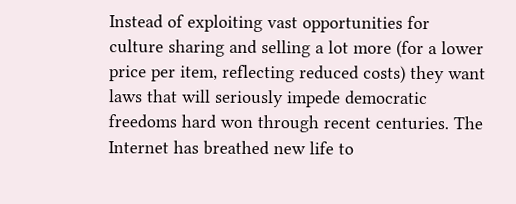Instead of exploiting vast opportunities for culture sharing and selling a lot more (for a lower price per item, reflecting reduced costs) they want laws that will seriously impede democratic freedoms hard won through recent centuries. The Internet has breathed new life to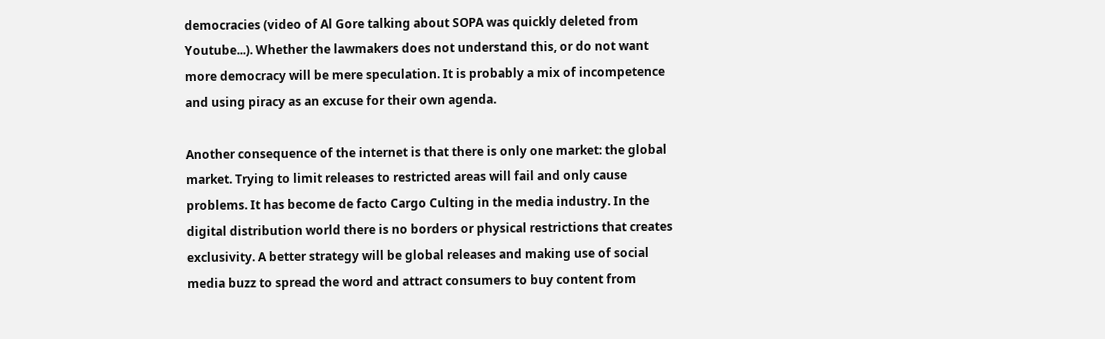democracies (video of Al Gore talking about SOPA was quickly deleted from Youtube...). Whether the lawmakers does not understand this, or do not want more democracy will be mere speculation. It is probably a mix of incompetence and using piracy as an excuse for their own agenda.

Another consequence of the internet is that there is only one market: the global market. Trying to limit releases to restricted areas will fail and only cause problems. It has become de facto Cargo Culting in the media industry. In the digital distribution world there is no borders or physical restrictions that creates exclusivity. A better strategy will be global releases and making use of social media buzz to spread the word and attract consumers to buy content from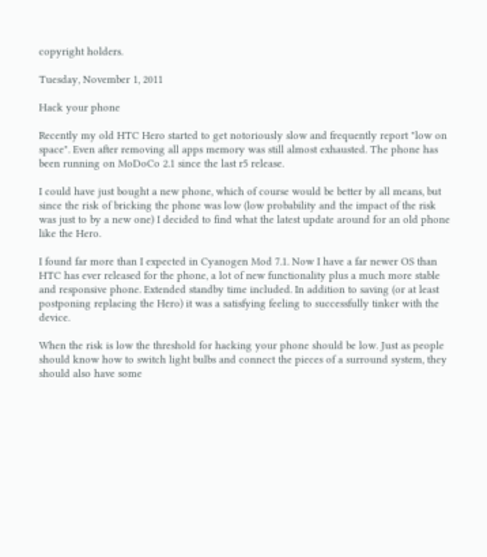copyright holders.

Tuesday, November 1, 2011

Hack your phone

Recently my old HTC Hero started to get notoriously slow and frequently report "low on space". Even after removing all apps memory was still almost exhausted. The phone has been running on MoDoCo 2.1 since the last r5 release.

I could have just bought a new phone, which of course would be better by all means, but since the risk of bricking the phone was low (low probability and the impact of the risk was just to by a new one) I decided to find what the latest update around for an old phone like the Hero.

I found far more than I expected in Cyanogen Mod 7.1. Now I have a far newer OS than HTC has ever released for the phone, a lot of new functionality plus a much more stable and responsive phone. Extended standby time included. In addition to saving (or at least postponing replacing the Hero) it was a satisfying feeling to successfully tinker with the device.

When the risk is low the threshold for hacking your phone should be low. Just as people should know how to switch light bulbs and connect the pieces of a surround system, they should also have some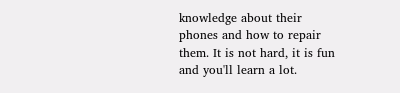knowledge about their phones and how to repair them. It is not hard, it is fun and you'll learn a lot.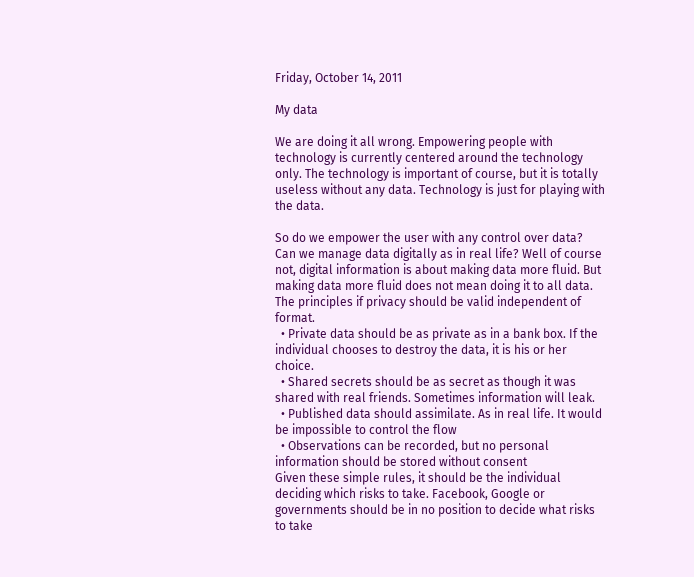Friday, October 14, 2011

My data

We are doing it all wrong. Empowering people with technology is currently centered around the technology only. The technology is important of course, but it is totally useless without any data. Technology is just for playing with the data.

So do we empower the user with any control over data? Can we manage data digitally as in real life? Well of course not, digital information is about making data more fluid. But making data more fluid does not mean doing it to all data. The principles if privacy should be valid independent of format.
  • Private data should be as private as in a bank box. If the individual chooses to destroy the data, it is his or her choice.
  • Shared secrets should be as secret as though it was shared with real friends. Sometimes information will leak.
  • Published data should assimilate. As in real life. It would be impossible to control the flow
  • Observations can be recorded, but no personal information should be stored without consent
Given these simple rules, it should be the individual deciding which risks to take. Facebook, Google or governments should be in no position to decide what risks to take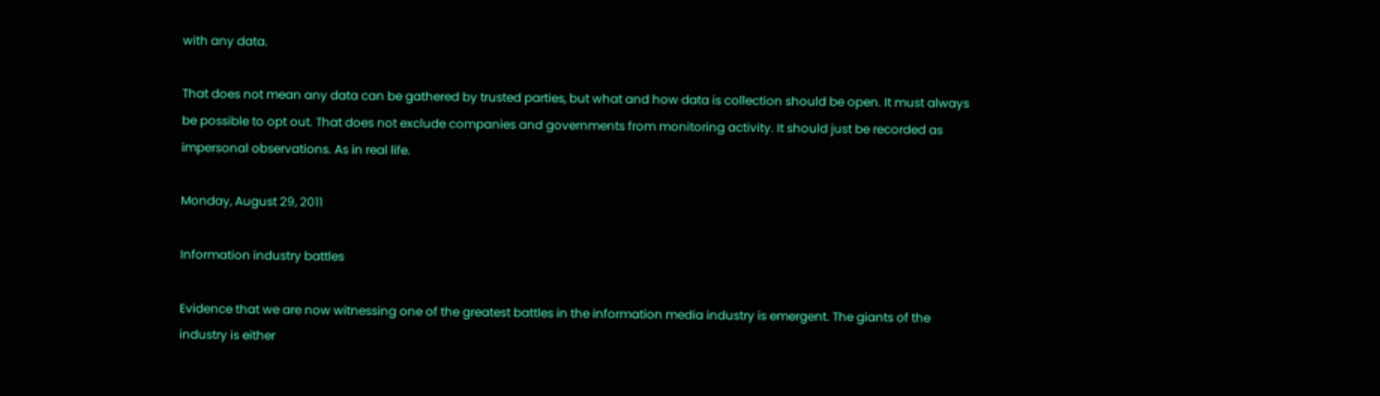with any data.

That does not mean any data can be gathered by trusted parties, but what and how data is collection should be open. It must always be possible to opt out. That does not exclude companies and governments from monitoring activity. It should just be recorded as impersonal observations. As in real life.

Monday, August 29, 2011

Information industry battles

Evidence that we are now witnessing one of the greatest battles in the information media industry is emergent. The giants of the industry is either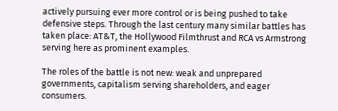actively pursuing ever more control or is being pushed to take defensive steps. Through the last century many similar battles has taken place: AT&T, the Hollywood Filmthrust and RCA vs Armstrong serving here as prominent examples.

The roles of the battle is not new: weak and unprepared governments, capitalism serving shareholders, and eager consumers.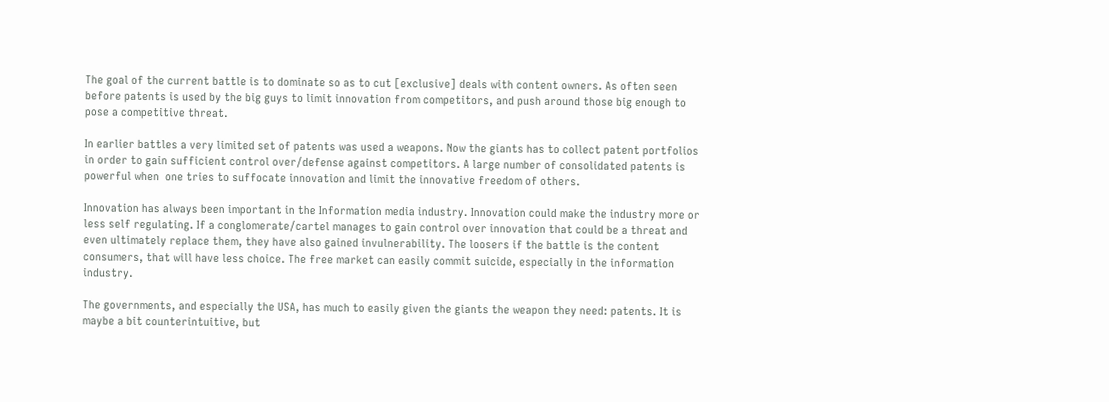The goal of the current battle is to dominate so as to cut [exclusive] deals with content owners. As often seen before patents is used by the big guys to limit innovation from competitors, and push around those big enough to pose a competitive threat.

In earlier battles a very limited set of patents was used a weapons. Now the giants has to collect patent portfolios in order to gain sufficient control over/defense against competitors. A large number of consolidated patents is powerful when  one tries to suffocate innovation and limit the innovative freedom of others.

Innovation has always been important in the Information media industry. Innovation could make the industry more or less self regulating. If a conglomerate/cartel manages to gain control over innovation that could be a threat and even ultimately replace them, they have also gained invulnerability. The loosers if the battle is the content consumers, that will have less choice. The free market can easily commit suicide, especially in the information industry.

The governments, and especially the USA, has much to easily given the giants the weapon they need: patents. It is maybe a bit counterintuitive, but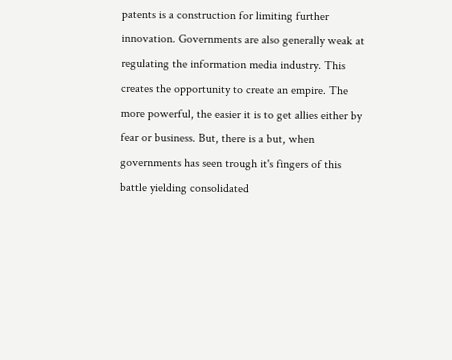patents is a construction for limiting further innovation. Governments are also generally weak at regulating the information media industry. This creates the opportunity to create an empire. The more powerful, the easier it is to get allies either by fear or business. But, there is a but, when governments has seen trough it's fingers of this battle yielding consolidated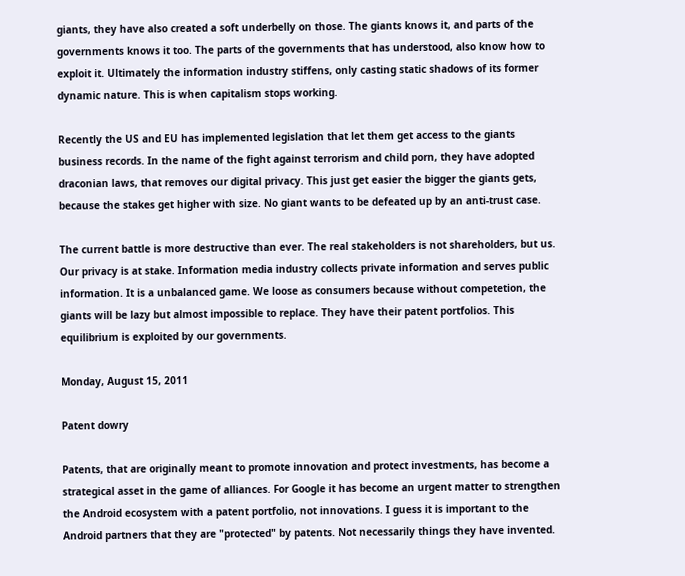giants, they have also created a soft underbelly on those. The giants knows it, and parts of the governments knows it too. The parts of the governments that has understood, also know how to exploit it. Ultimately the information industry stiffens, only casting static shadows of its former dynamic nature. This is when capitalism stops working.

Recently the US and EU has implemented legislation that let them get access to the giants business records. In the name of the fight against terrorism and child porn, they have adopted draconian laws, that removes our digital privacy. This just get easier the bigger the giants gets, because the stakes get higher with size. No giant wants to be defeated up by an anti-trust case.

The current battle is more destructive than ever. The real stakeholders is not shareholders, but us. Our privacy is at stake. Information media industry collects private information and serves public information. It is a unbalanced game. We loose as consumers because without competetion, the giants will be lazy but almost impossible to replace. They have their patent portfolios. This equilibrium is exploited by our governments.

Monday, August 15, 2011

Patent dowry

Patents, that are originally meant to promote innovation and protect investments, has become a strategical asset in the game of alliances. For Google it has become an urgent matter to strengthen the Android ecosystem with a patent portfolio, not innovations. I guess it is important to the Android partners that they are "protected" by patents. Not necessarily things they have invented.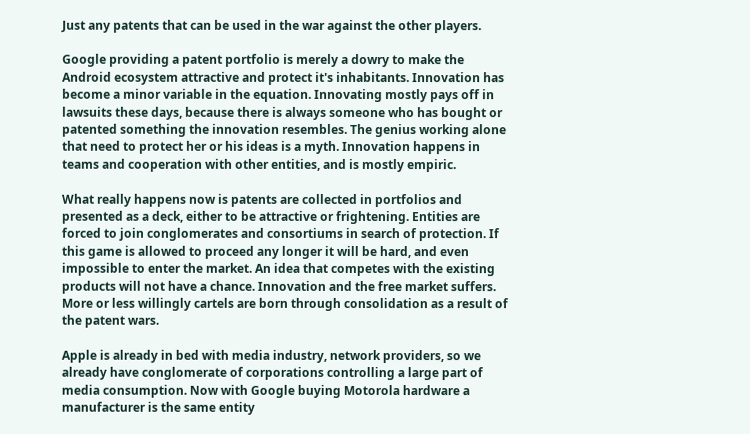Just any patents that can be used in the war against the other players.

Google providing a patent portfolio is merely a dowry to make the Android ecosystem attractive and protect it's inhabitants. Innovation has become a minor variable in the equation. Innovating mostly pays off in lawsuits these days, because there is always someone who has bought or patented something the innovation resembles. The genius working alone that need to protect her or his ideas is a myth. Innovation happens in teams and cooperation with other entities, and is mostly empiric.

What really happens now is patents are collected in portfolios and presented as a deck, either to be attractive or frightening. Entities are forced to join conglomerates and consortiums in search of protection. If this game is allowed to proceed any longer it will be hard, and even impossible to enter the market. An idea that competes with the existing products will not have a chance. Innovation and the free market suffers. More or less willingly cartels are born through consolidation as a result of the patent wars.

Apple is already in bed with media industry, network providers, so we already have conglomerate of corporations controlling a large part of media consumption. Now with Google buying Motorola hardware a manufacturer is the same entity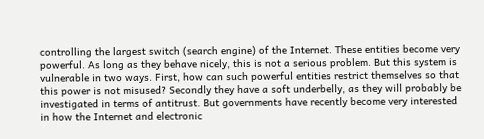controlling the largest switch (search engine) of the Internet. These entities become very powerful. As long as they behave nicely, this is not a serious problem. But this system is vulnerable in two ways. First, how can such powerful entities restrict themselves so that this power is not misused? Secondly they have a soft underbelly, as they will probably be investigated in terms of antitrust. But governments have recently become very interested in how the Internet and electronic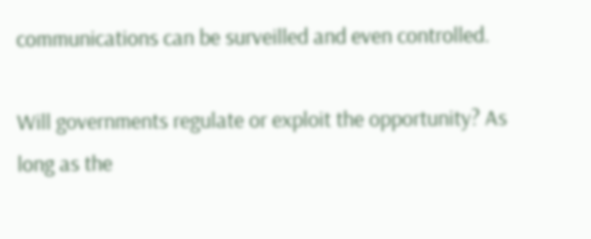communications can be surveilled and even controlled.

Will governments regulate or exploit the opportunity? As long as the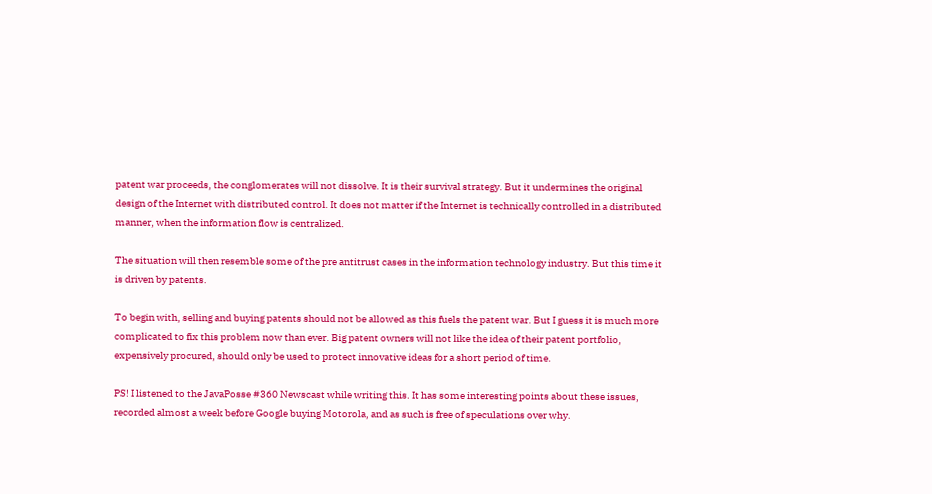patent war proceeds, the conglomerates will not dissolve. It is their survival strategy. But it undermines the original design of the Internet with distributed control. It does not matter if the Internet is technically controlled in a distributed manner, when the information flow is centralized.

The situation will then resemble some of the pre antitrust cases in the information technology industry. But this time it is driven by patents.

To begin with, selling and buying patents should not be allowed as this fuels the patent war. But I guess it is much more complicated to fix this problem now than ever. Big patent owners will not like the idea of their patent portfolio, expensively procured, should only be used to protect innovative ideas for a short period of time.

PS! I listened to the JavaPosse #360 Newscast while writing this. It has some interesting points about these issues, recorded almost a week before Google buying Motorola, and as such is free of speculations over why.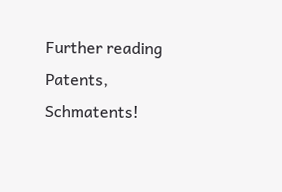Further reading
Patents, Schmatents!